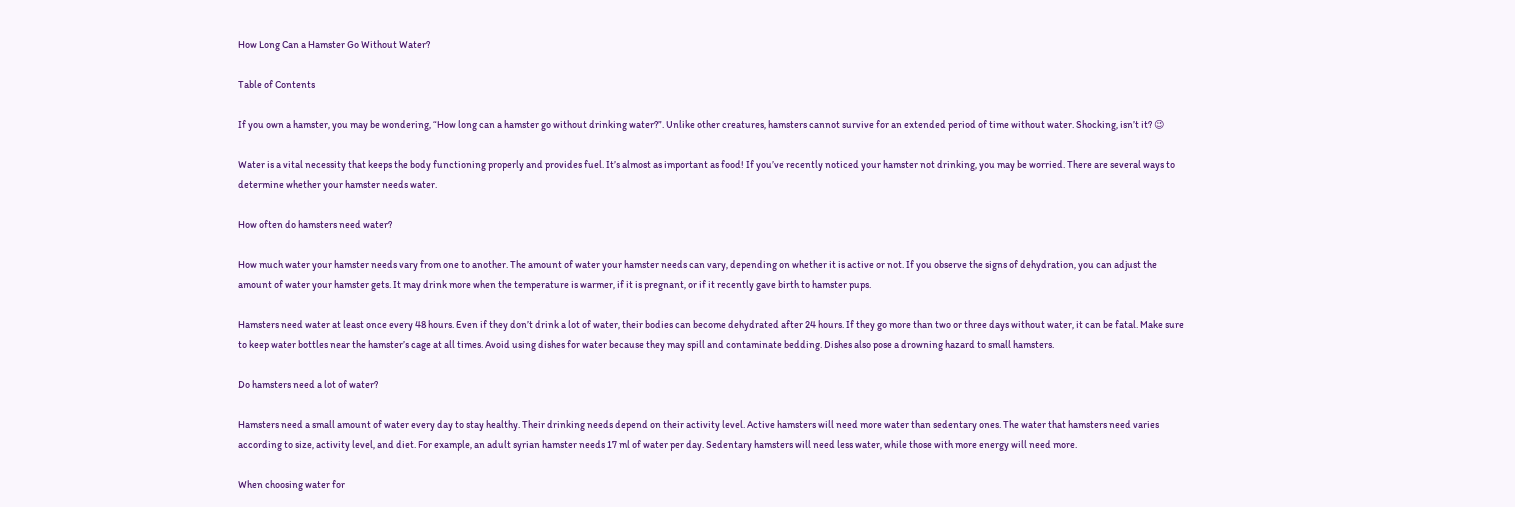How Long Can a Hamster Go Without Water?

Table of Contents

If you own a hamster, you may be wondering, “How long can a hamster go without drinking water?”. Unlike other creatures, hamsters cannot survive for an extended period of time without water. Shocking, isn’t it? 😉

Water is a vital necessity that keeps the body functioning properly and provides fuel. It’s almost as important as food! If you’ve recently noticed your hamster not drinking, you may be worried. There are several ways to determine whether your hamster needs water.

How often do hamsters need water?

How much water your hamster needs vary from one to another. The amount of water your hamster needs can vary, depending on whether it is active or not. If you observe the signs of dehydration, you can adjust the amount of water your hamster gets. It may drink more when the temperature is warmer, if it is pregnant, or if it recently gave birth to hamster pups.

Hamsters need water at least once every 48 hours. Even if they don’t drink a lot of water, their bodies can become dehydrated after 24 hours. If they go more than two or three days without water, it can be fatal. Make sure to keep water bottles near the hamster’s cage at all times. Avoid using dishes for water because they may spill and contaminate bedding. Dishes also pose a drowning hazard to small hamsters.

Do hamsters need a lot of water?

Hamsters need a small amount of water every day to stay healthy. Their drinking needs depend on their activity level. Active hamsters will need more water than sedentary ones. The water that hamsters need varies according to size, activity level, and diet. For example, an adult syrian hamster needs 17 ml of water per day. Sedentary hamsters will need less water, while those with more energy will need more.

When choosing water for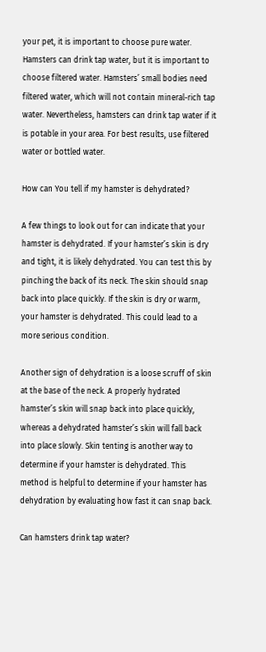your pet, it is important to choose pure water. Hamsters can drink tap water, but it is important to choose filtered water. Hamsters’ small bodies need filtered water, which will not contain mineral-rich tap water. Nevertheless, hamsters can drink tap water if it is potable in your area. For best results, use filtered water or bottled water.

How can You tell if my hamster is dehydrated?

A few things to look out for can indicate that your hamster is dehydrated. If your hamster’s skin is dry and tight, it is likely dehydrated. You can test this by pinching the back of its neck. The skin should snap back into place quickly. If the skin is dry or warm, your hamster is dehydrated. This could lead to a more serious condition.

Another sign of dehydration is a loose scruff of skin at the base of the neck. A properly hydrated hamster’s skin will snap back into place quickly, whereas a dehydrated hamster’s skin will fall back into place slowly. Skin tenting is another way to determine if your hamster is dehydrated. This method is helpful to determine if your hamster has dehydration by evaluating how fast it can snap back.

Can hamsters drink tap water?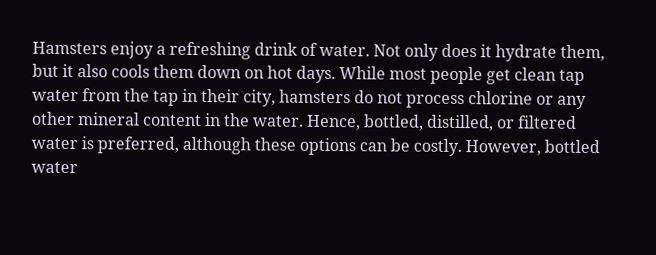Hamsters enjoy a refreshing drink of water. Not only does it hydrate them, but it also cools them down on hot days. While most people get clean tap water from the tap in their city, hamsters do not process chlorine or any other mineral content in the water. Hence, bottled, distilled, or filtered water is preferred, although these options can be costly. However, bottled water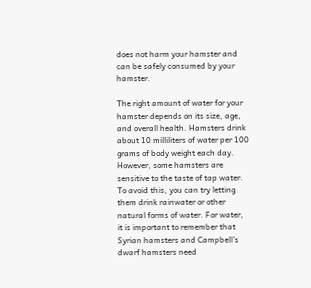does not harm your hamster and can be safely consumed by your hamster.

The right amount of water for your hamster depends on its size, age, and overall health. Hamsters drink about 10 milliliters of water per 100 grams of body weight each day. However, some hamsters are sensitive to the taste of tap water. To avoid this, you can try letting them drink rainwater or other natural forms of water. For water, it is important to remember that Syrian hamsters and Campbell’s dwarf hamsters need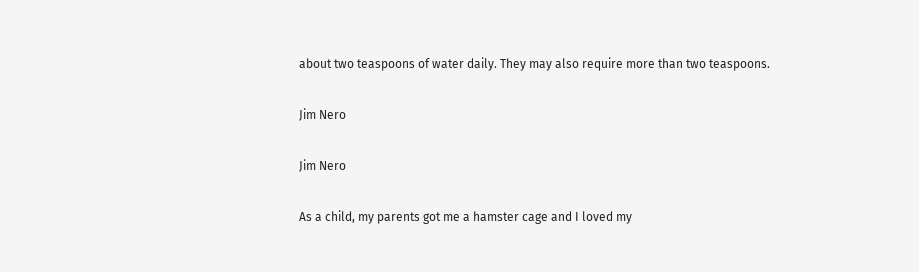about two teaspoons of water daily. They may also require more than two teaspoons.

Jim Nero

Jim Nero

As a child, my parents got me a hamster cage and I loved my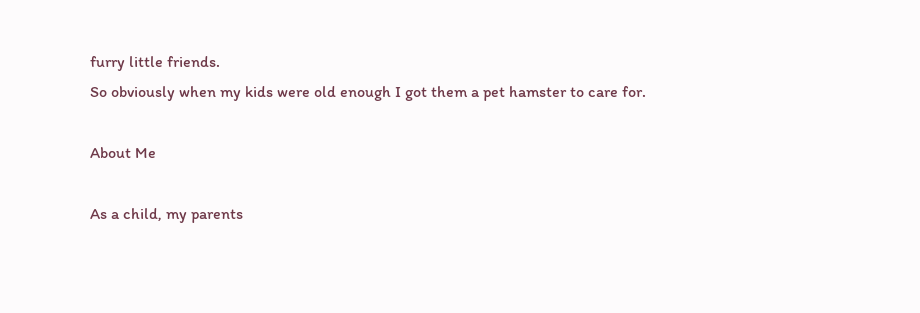furry little friends.
So obviously when my kids were old enough I got them a pet hamster to care for.

About Me

As a child, my parents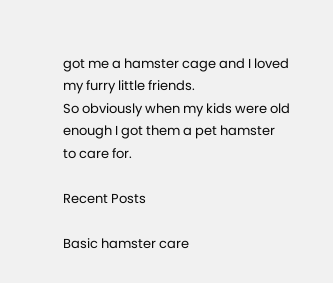got me a hamster cage and I loved my furry little friends.
So obviously when my kids were old enough I got them a pet hamster to care for.

Recent Posts

Basic hamster care